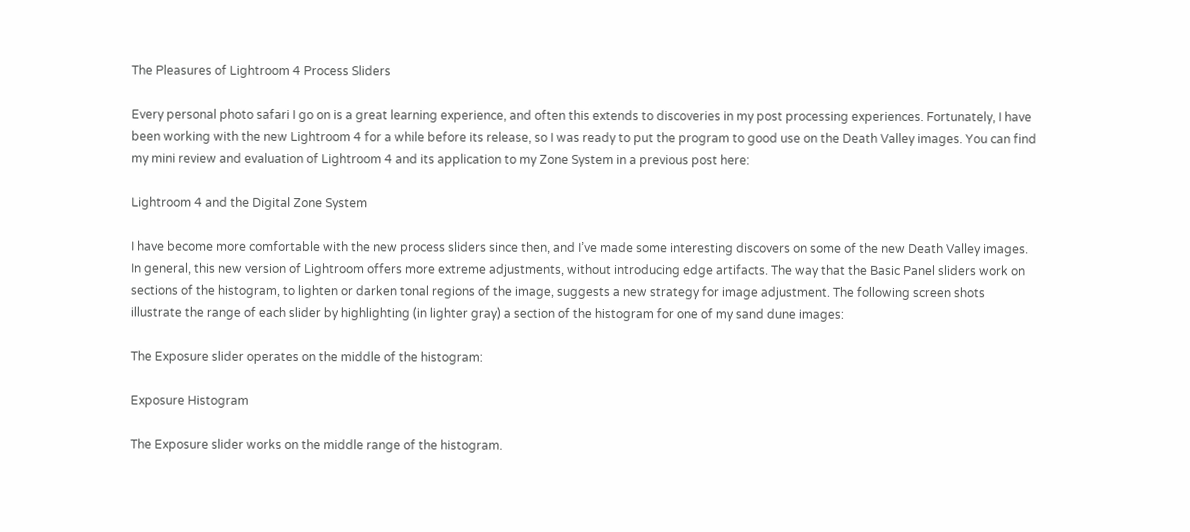The Pleasures of Lightroom 4 Process Sliders

Every personal photo safari I go on is a great learning experience, and often this extends to discoveries in my post processing experiences. Fortunately, I have been working with the new Lightroom 4 for a while before its release, so I was ready to put the program to good use on the Death Valley images. You can find my mini review and evaluation of Lightroom 4 and its application to my Zone System in a previous post here:

Lightroom 4 and the Digital Zone System

I have become more comfortable with the new process sliders since then, and I’ve made some interesting discovers on some of the new Death Valley images. In general, this new version of Lightroom offers more extreme adjustments, without introducing edge artifacts. The way that the Basic Panel sliders work on sections of the histogram, to lighten or darken tonal regions of the image, suggests a new strategy for image adjustment. The following screen shots illustrate the range of each slider by highlighting (in lighter gray) a section of the histogram for one of my sand dune images:

The Exposure slider operates on the middle of the histogram:

Exposure Histogram

The Exposure slider works on the middle range of the histogram.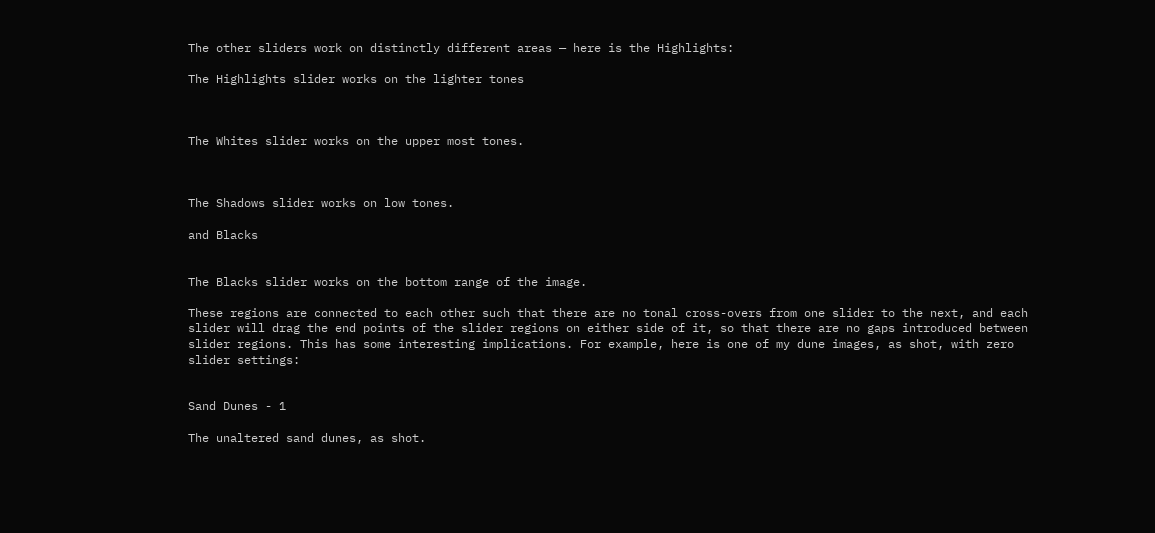The other sliders work on distinctly different areas — here is the Highlights:

The Highlights slider works on the lighter tones



The Whites slider works on the upper most tones.



The Shadows slider works on low tones.

and Blacks


The Blacks slider works on the bottom range of the image.

These regions are connected to each other such that there are no tonal cross-overs from one slider to the next, and each slider will drag the end points of the slider regions on either side of it, so that there are no gaps introduced between slider regions. This has some interesting implications. For example, here is one of my dune images, as shot, with zero slider settings:


Sand Dunes - 1

The unaltered sand dunes, as shot.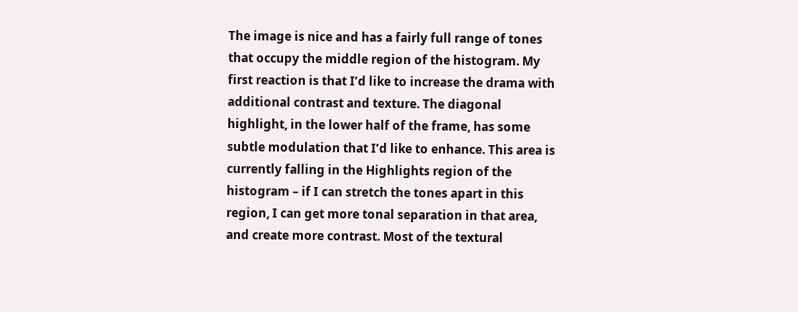The image is nice and has a fairly full range of tones that occupy the middle region of the histogram. My first reaction is that I’d like to increase the drama with additional contrast and texture. The diagonal highlight, in the lower half of the frame, has some subtle modulation that I’d like to enhance. This area is currently falling in the Highlights region of the histogram – if I can stretch the tones apart in this region, I can get more tonal separation in that area, and create more contrast. Most of the textural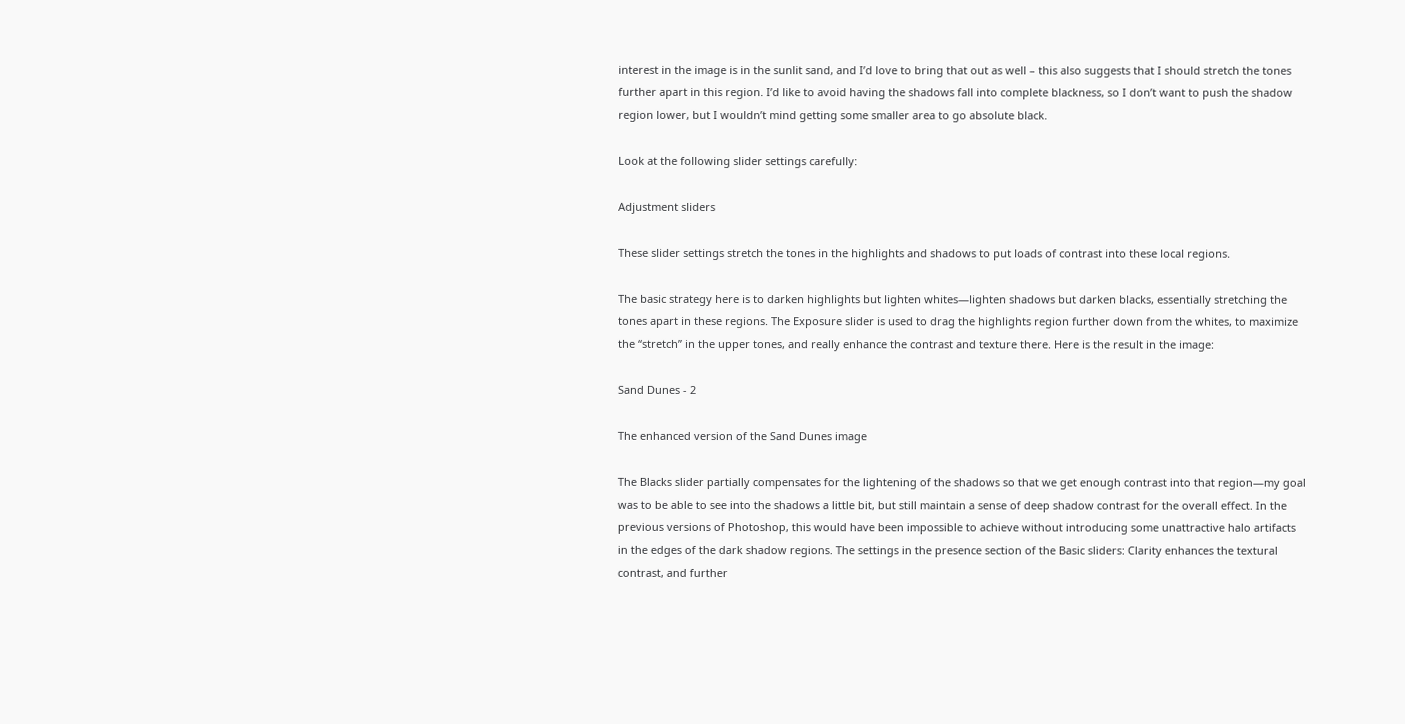interest in the image is in the sunlit sand, and I’d love to bring that out as well – this also suggests that I should stretch the tones further apart in this region. I’d like to avoid having the shadows fall into complete blackness, so I don’t want to push the shadow region lower, but I wouldn’t mind getting some smaller area to go absolute black.

Look at the following slider settings carefully:

Adjustment sliders

These slider settings stretch the tones in the highlights and shadows to put loads of contrast into these local regions.

The basic strategy here is to darken highlights but lighten whites—lighten shadows but darken blacks, essentially stretching the tones apart in these regions. The Exposure slider is used to drag the highlights region further down from the whites, to maximize the “stretch” in the upper tones, and really enhance the contrast and texture there. Here is the result in the image:

Sand Dunes - 2

The enhanced version of the Sand Dunes image

The Blacks slider partially compensates for the lightening of the shadows so that we get enough contrast into that region—my goal was to be able to see into the shadows a little bit, but still maintain a sense of deep shadow contrast for the overall effect. In the previous versions of Photoshop, this would have been impossible to achieve without introducing some unattractive halo artifacts in the edges of the dark shadow regions. The settings in the presence section of the Basic sliders: Clarity enhances the textural contrast, and further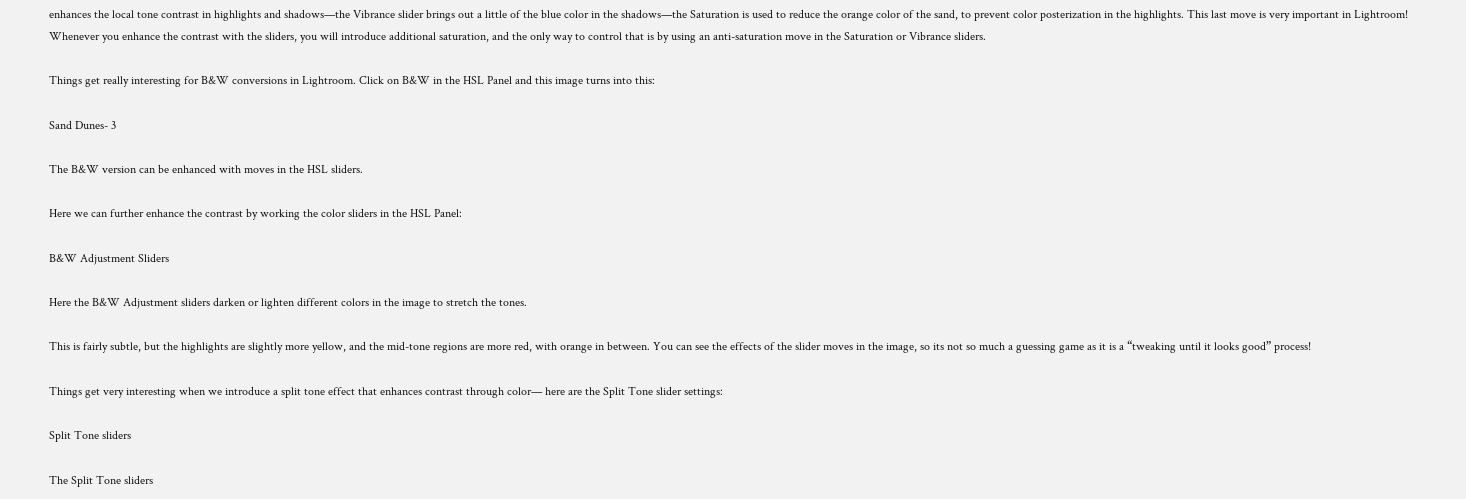enhances the local tone contrast in highlights and shadows—the Vibrance slider brings out a little of the blue color in the shadows—the Saturation is used to reduce the orange color of the sand, to prevent color posterization in the highlights. This last move is very important in Lightroom! Whenever you enhance the contrast with the sliders, you will introduce additional saturation, and the only way to control that is by using an anti-saturation move in the Saturation or Vibrance sliders.

Things get really interesting for B&W conversions in Lightroom. Click on B&W in the HSL Panel and this image turns into this:

Sand Dunes- 3

The B&W version can be enhanced with moves in the HSL sliders.

Here we can further enhance the contrast by working the color sliders in the HSL Panel:

B&W Adjustment Sliders

Here the B&W Adjustment sliders darken or lighten different colors in the image to stretch the tones.

This is fairly subtle, but the highlights are slightly more yellow, and the mid-tone regions are more red, with orange in between. You can see the effects of the slider moves in the image, so its not so much a guessing game as it is a “tweaking until it looks good” process!

Things get very interesting when we introduce a split tone effect that enhances contrast through color— here are the Split Tone slider settings:

Split Tone sliders

The Split Tone sliders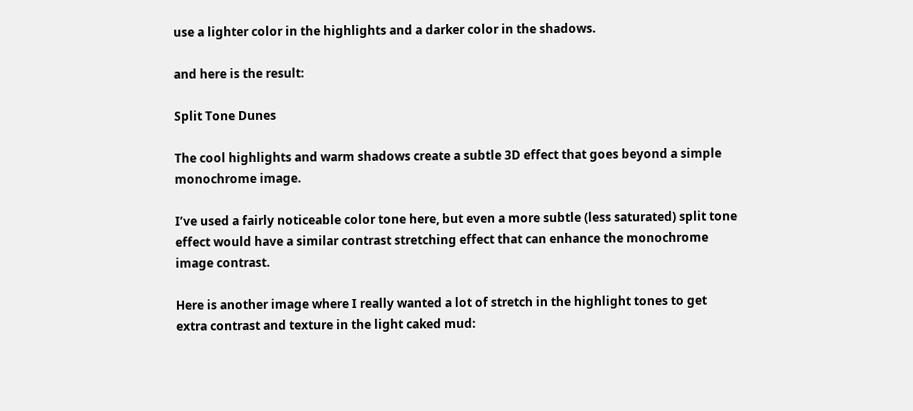use a lighter color in the highlights and a darker color in the shadows.

and here is the result:

Split Tone Dunes

The cool highlights and warm shadows create a subtle 3D effect that goes beyond a simple monochrome image.

I’ve used a fairly noticeable color tone here, but even a more subtle (less saturated) split tone effect would have a similar contrast stretching effect that can enhance the monochrome image contrast.

Here is another image where I really wanted a lot of stretch in the highlight tones to get extra contrast and texture in the light caked mud: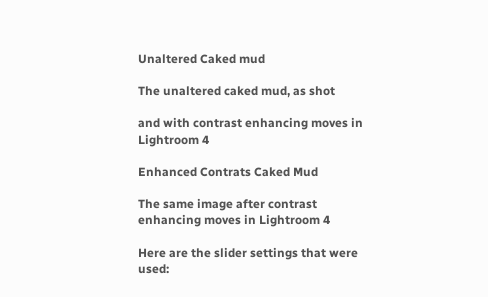Unaltered Caked mud

The unaltered caked mud, as shot

and with contrast enhancing moves in Lightroom 4

Enhanced Contrats Caked Mud

The same image after contrast enhancing moves in Lightroom 4

Here are the slider settings that were used: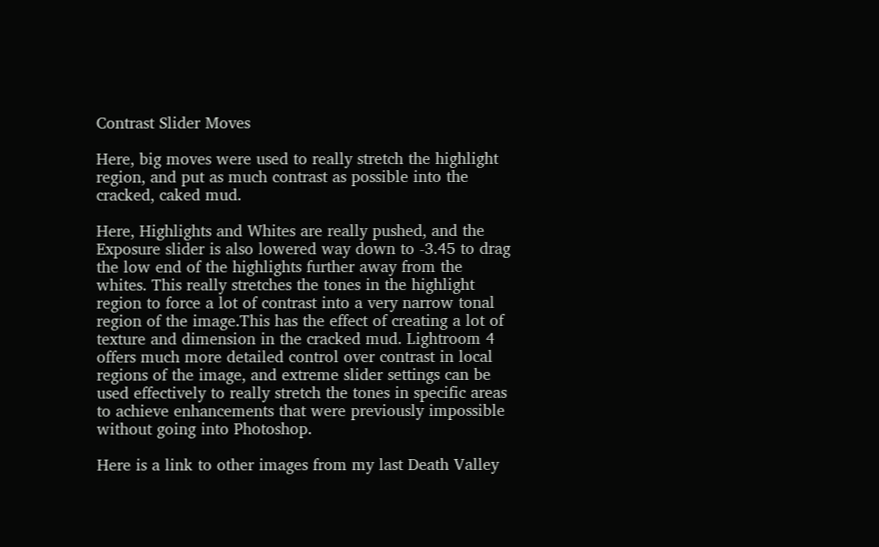Contrast Slider Moves

Here, big moves were used to really stretch the highlight region, and put as much contrast as possible into the cracked, caked mud.

Here, Highlights and Whites are really pushed, and the Exposure slider is also lowered way down to -3.45 to drag the low end of the highlights further away from the whites. This really stretches the tones in the highlight region to force a lot of contrast into a very narrow tonal region of the image.This has the effect of creating a lot of texture and dimension in the cracked mud. Lightroom 4 offers much more detailed control over contrast in local regions of the image, and extreme slider settings can be used effectively to really stretch the tones in specific areas to achieve enhancements that were previously impossible without going into Photoshop.

Here is a link to other images from my last Death Valley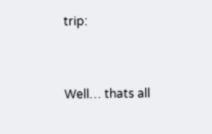trip:


Well… thats all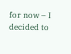for now – I decided to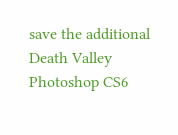save the additional Death Valley Photoshop CS6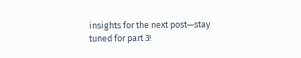insights for the next post—stay tuned for part 3!